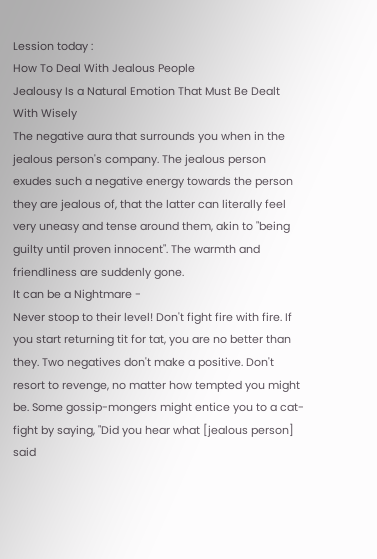Lession today :
How To Deal With Jealous People
Jealousy Is a Natural Emotion That Must Be Dealt With Wisely
The negative aura that surrounds you when in the jealous person's company. The jealous person exudes such a negative energy towards the person they are jealous of, that the latter can literally feel very uneasy and tense around them, akin to "being guilty until proven innocent". The warmth and friendliness are suddenly gone.
It can be a Nightmare -
Never stoop to their level! Don't fight fire with fire. If you start returning tit for tat, you are no better than they. Two negatives don't make a positive. Don't resort to revenge, no matter how tempted you might be. Some gossip-mongers might entice you to a cat-fight by saying, "Did you hear what [jealous person] said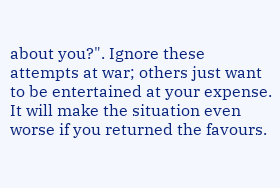about you?". Ignore these attempts at war; others just want to be entertained at your expense. It will make the situation even worse if you returned the favours.